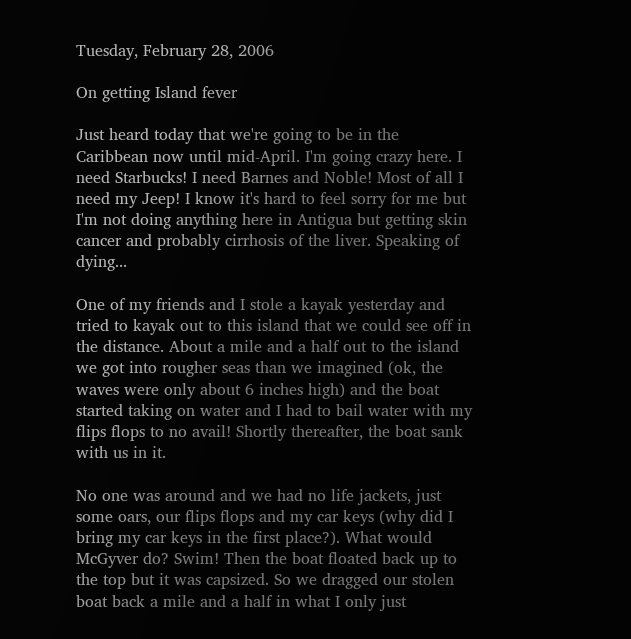Tuesday, February 28, 2006

On getting Island fever

Just heard today that we're going to be in the Caribbean now until mid-April. I'm going crazy here. I need Starbucks! I need Barnes and Noble! Most of all I need my Jeep! I know it's hard to feel sorry for me but I'm not doing anything here in Antigua but getting skin cancer and probably cirrhosis of the liver. Speaking of dying...

One of my friends and I stole a kayak yesterday and tried to kayak out to this island that we could see off in the distance. About a mile and a half out to the island we got into rougher seas than we imagined (ok, the waves were only about 6 inches high) and the boat started taking on water and I had to bail water with my flips flops to no avail! Shortly thereafter, the boat sank with us in it.

No one was around and we had no life jackets, just some oars, our flips flops and my car keys (why did I bring my car keys in the first place?). What would McGyver do? Swim! Then the boat floated back up to the top but it was capsized. So we dragged our stolen boat back a mile and a half in what I only just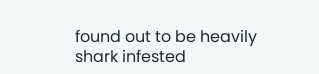found out to be heavily shark infested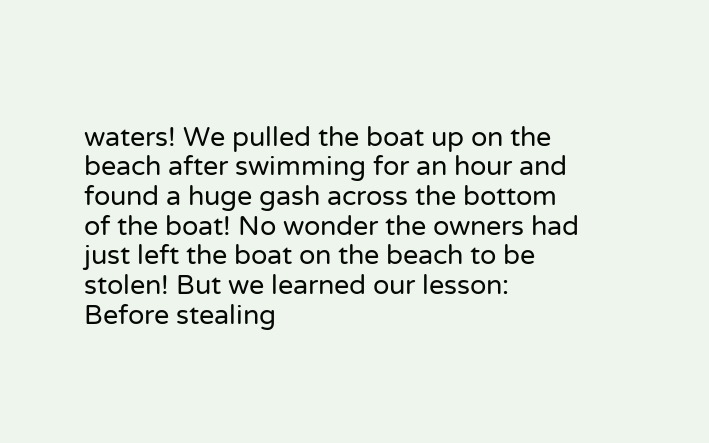waters! We pulled the boat up on the beach after swimming for an hour and found a huge gash across the bottom of the boat! No wonder the owners had just left the boat on the beach to be stolen! But we learned our lesson: Before stealing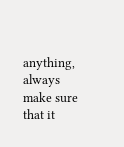anything, always make sure that it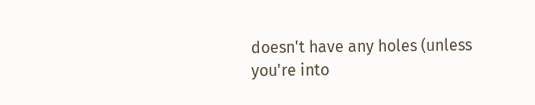doesn't have any holes (unless you're into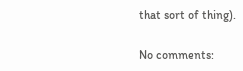that sort of thing).

No comments: